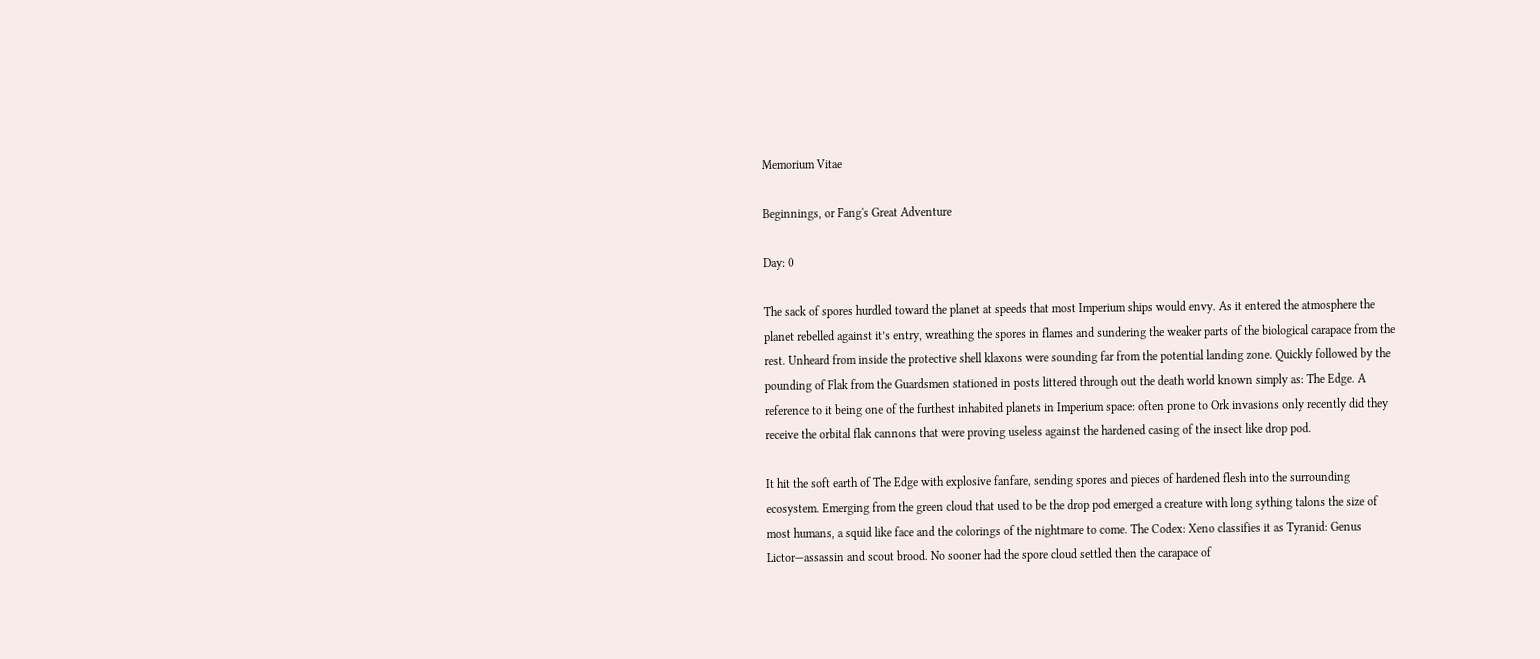Memorium Vitae

Beginnings, or Fang's Great Adventure

Day: 0

The sack of spores hurdled toward the planet at speeds that most Imperium ships would envy. As it entered the atmosphere the planet rebelled against it’s entry, wreathing the spores in flames and sundering the weaker parts of the biological carapace from the rest. Unheard from inside the protective shell klaxons were sounding far from the potential landing zone. Quickly followed by the pounding of Flak from the Guardsmen stationed in posts littered through out the death world known simply as: The Edge. A reference to it being one of the furthest inhabited planets in Imperium space: often prone to Ork invasions only recently did they receive the orbital flak cannons that were proving useless against the hardened casing of the insect like drop pod.

It hit the soft earth of The Edge with explosive fanfare, sending spores and pieces of hardened flesh into the surrounding ecosystem. Emerging from the green cloud that used to be the drop pod emerged a creature with long sything talons the size of most humans, a squid like face and the colorings of the nightmare to come. The Codex: Xeno classifies it as Tyranid: Genus Lictor—assassin and scout brood. No sooner had the spore cloud settled then the carapace of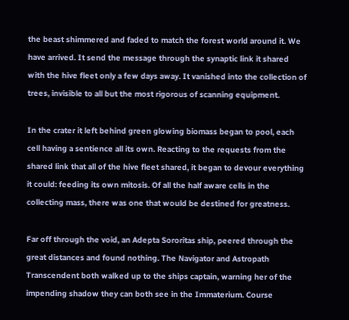the beast shimmered and faded to match the forest world around it. We have arrived. It send the message through the synaptic link it shared with the hive fleet only a few days away. It vanished into the collection of trees, invisible to all but the most rigorous of scanning equipment.

In the crater it left behind green glowing biomass began to pool, each cell having a sentience all its own. Reacting to the requests from the shared link that all of the hive fleet shared, it began to devour everything it could: feeding its own mitosis. Of all the half aware cells in the collecting mass, there was one that would be destined for greatness.

Far off through the void, an Adepta Sororitas ship, peered through the great distances and found nothing. The Navigator and Astropath Transcendent both walked up to the ships captain, warning her of the impending shadow they can both see in the Immaterium. Course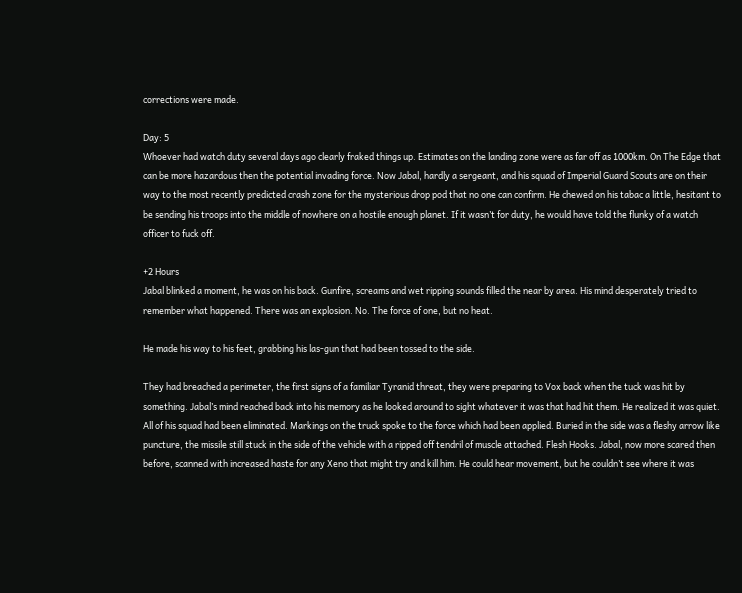corrections were made.

Day: 5
Whoever had watch duty several days ago clearly fraked things up. Estimates on the landing zone were as far off as 1000km. On The Edge that can be more hazardous then the potential invading force. Now Jabal, hardly a sergeant, and his squad of Imperial Guard Scouts are on their way to the most recently predicted crash zone for the mysterious drop pod that no one can confirm. He chewed on his tabac a little, hesitant to be sending his troops into the middle of nowhere on a hostile enough planet. If it wasn’t for duty, he would have told the flunky of a watch officer to fuck off.

+2 Hours
Jabal blinked a moment, he was on his back. Gunfire, screams and wet ripping sounds filled the near by area. His mind desperately tried to remember what happened. There was an explosion. No. The force of one, but no heat.

He made his way to his feet, grabbing his las-gun that had been tossed to the side.

They had breached a perimeter, the first signs of a familiar Tyranid threat, they were preparing to Vox back when the tuck was hit by something. Jabal’s mind reached back into his memory as he looked around to sight whatever it was that had hit them. He realized it was quiet. All of his squad had been eliminated. Markings on the truck spoke to the force which had been applied. Buried in the side was a fleshy arrow like puncture, the missile still stuck in the side of the vehicle with a ripped off tendril of muscle attached. Flesh Hooks. Jabal, now more scared then before, scanned with increased haste for any Xeno that might try and kill him. He could hear movement, but he couldn’t see where it was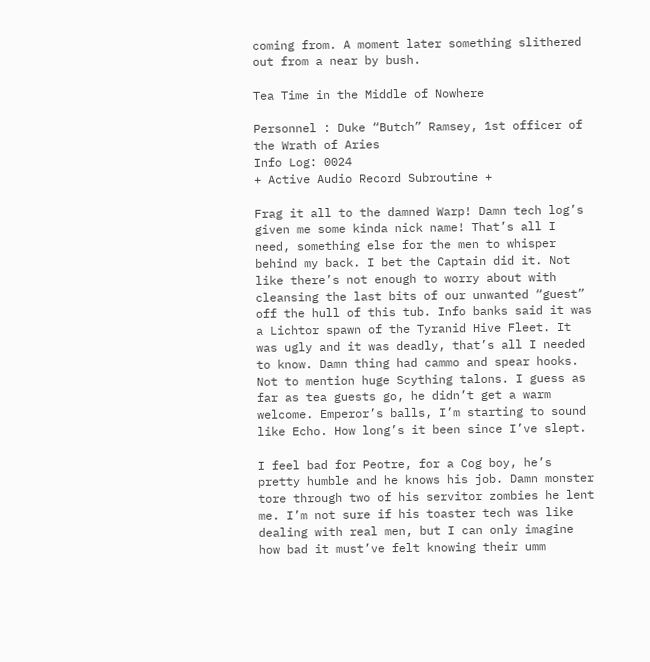coming from. A moment later something slithered out from a near by bush.

Tea Time in the Middle of Nowhere

Personnel : Duke “Butch” Ramsey, 1st officer of the Wrath of Aries
Info Log: 0024
+ Active Audio Record Subroutine +

Frag it all to the damned Warp! Damn tech log’s given me some kinda nick name! That’s all I need, something else for the men to whisper behind my back. I bet the Captain did it. Not like there’s not enough to worry about with cleansing the last bits of our unwanted “guest” off the hull of this tub. Info banks said it was a Lichtor spawn of the Tyranid Hive Fleet. It was ugly and it was deadly, that’s all I needed to know. Damn thing had cammo and spear hooks. Not to mention huge Scything talons. I guess as far as tea guests go, he didn’t get a warm welcome. Emperor’s balls, I’m starting to sound like Echo. How long’s it been since I’ve slept.

I feel bad for Peotre, for a Cog boy, he’s pretty humble and he knows his job. Damn monster tore through two of his servitor zombies he lent me. I’m not sure if his toaster tech was like dealing with real men, but I can only imagine how bad it must’ve felt knowing their umm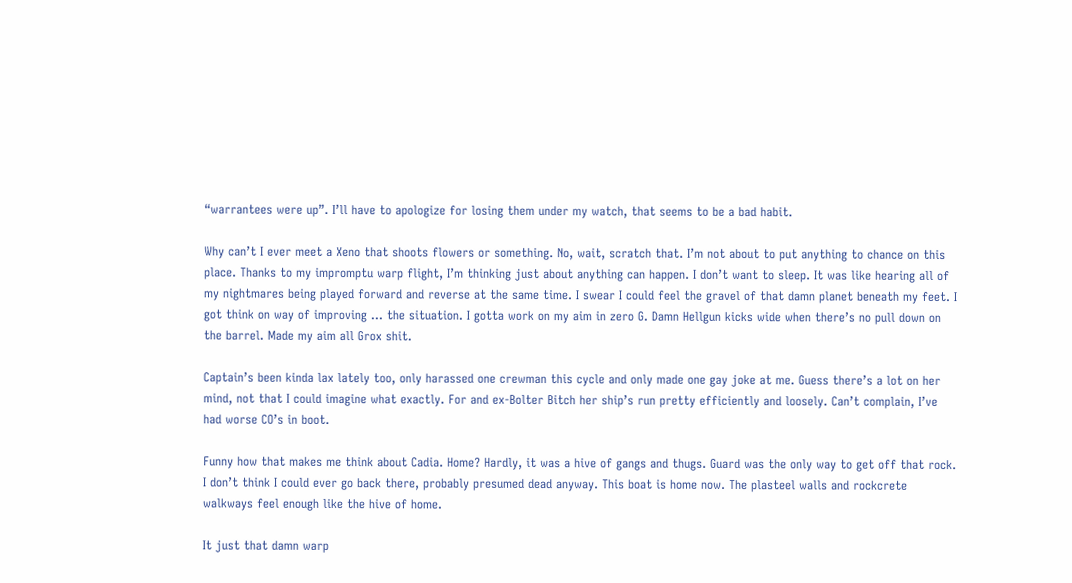“warrantees were up”. I’ll have to apologize for losing them under my watch, that seems to be a bad habit.

Why can’t I ever meet a Xeno that shoots flowers or something. No, wait, scratch that. I’m not about to put anything to chance on this place. Thanks to my impromptu warp flight, I’m thinking just about anything can happen. I don’t want to sleep. It was like hearing all of my nightmares being played forward and reverse at the same time. I swear I could feel the gravel of that damn planet beneath my feet. I got think on way of improving … the situation. I gotta work on my aim in zero G. Damn Hellgun kicks wide when there’s no pull down on the barrel. Made my aim all Grox shit.

Captain’s been kinda lax lately too, only harassed one crewman this cycle and only made one gay joke at me. Guess there’s a lot on her mind, not that I could imagine what exactly. For and ex-Bolter Bitch her ship’s run pretty efficiently and loosely. Can’t complain, I’ve had worse CO’s in boot.

Funny how that makes me think about Cadia. Home? Hardly, it was a hive of gangs and thugs. Guard was the only way to get off that rock. I don’t think I could ever go back there, probably presumed dead anyway. This boat is home now. The plasteel walls and rockcrete walkways feel enough like the hive of home.

It just that damn warp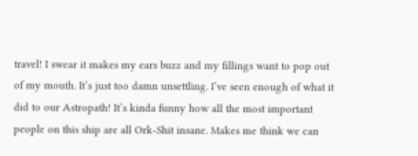travel! I swear it makes my ears buzz and my fillings want to pop out of my mouth. It’s just too damn unsettling. I’ve seen enough of what it did to our Astropath! It’s kinda funny how all the most important people on this ship are all Ork-Shit insane. Makes me think we can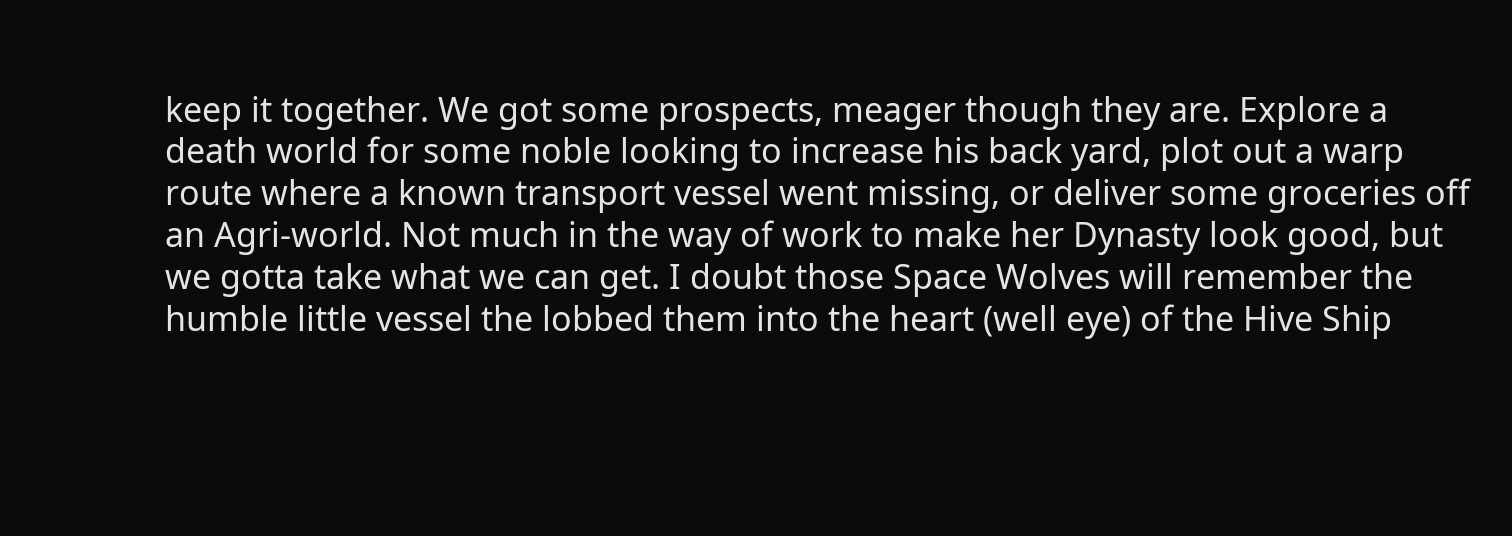keep it together. We got some prospects, meager though they are. Explore a death world for some noble looking to increase his back yard, plot out a warp route where a known transport vessel went missing, or deliver some groceries off an Agri-world. Not much in the way of work to make her Dynasty look good, but we gotta take what we can get. I doubt those Space Wolves will remember the humble little vessel the lobbed them into the heart (well eye) of the Hive Ship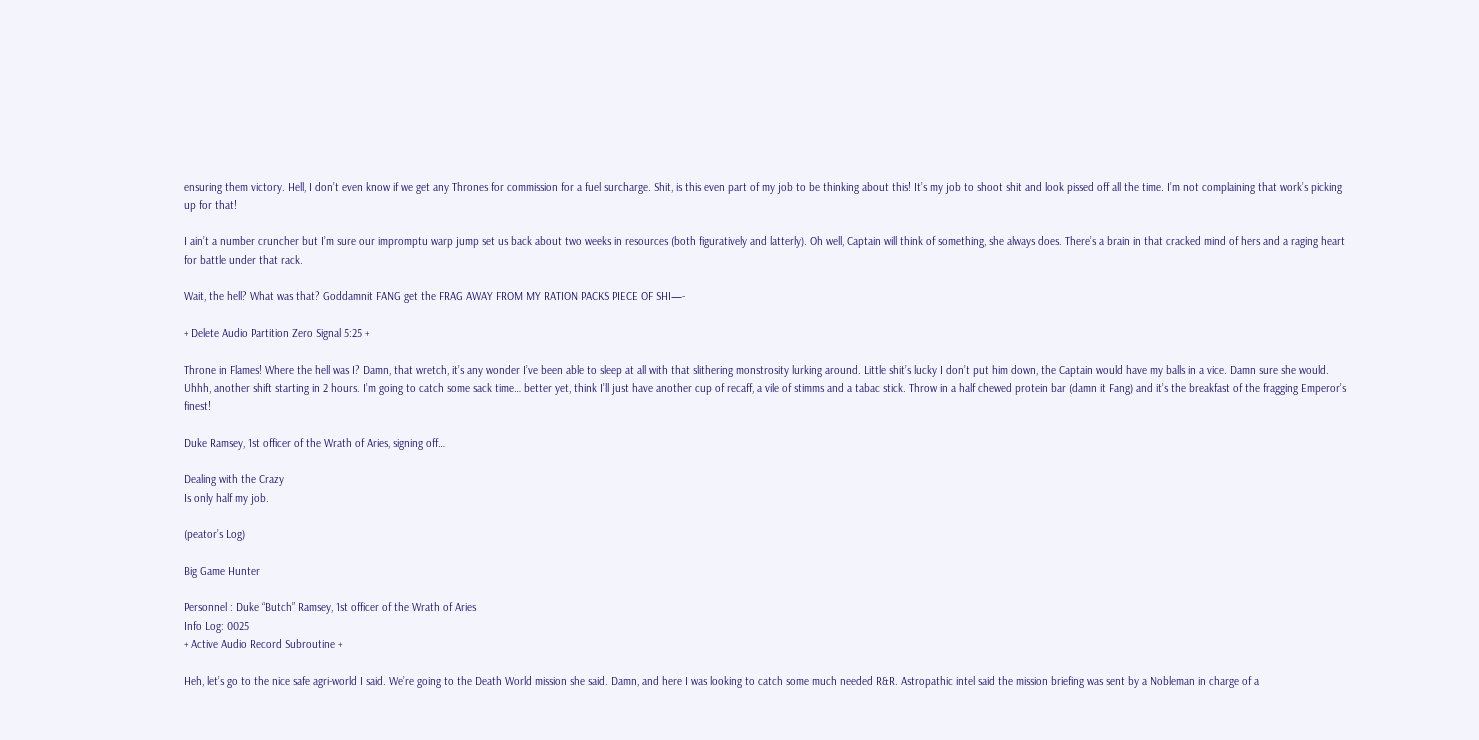ensuring them victory. Hell, I don’t even know if we get any Thrones for commission for a fuel surcharge. Shit, is this even part of my job to be thinking about this! It’s my job to shoot shit and look pissed off all the time. I’m not complaining that work’s picking up for that!

I ain’t a number cruncher but I’m sure our impromptu warp jump set us back about two weeks in resources (both figuratively and latterly). Oh well, Captain will think of something, she always does. There’s a brain in that cracked mind of hers and a raging heart for battle under that rack.

Wait, the hell? What was that? Goddamnit FANG get the FRAG AWAY FROM MY RATION PACKS PIECE OF SHI—-

+ Delete Audio Partition Zero Signal 5:25 +

Throne in Flames! Where the hell was I? Damn, that wretch, it’s any wonder I’ve been able to sleep at all with that slithering monstrosity lurking around. Little shit’s lucky I don’t put him down, the Captain would have my balls in a vice. Damn sure she would. Uhhh, another shift starting in 2 hours. I’m going to catch some sack time… better yet, think I’ll just have another cup of recaff, a vile of stimms and a tabac stick. Throw in a half chewed protein bar (damn it Fang) and it’s the breakfast of the fragging Emperor’s finest!

Duke Ramsey, 1st officer of the Wrath of Aries, signing off…

Dealing with the Crazy
Is only half my job.

(peator’s Log)

Big Game Hunter

Personnel : Duke “Butch” Ramsey, 1st officer of the Wrath of Aries
Info Log: 0025
+ Active Audio Record Subroutine +

Heh, let’s go to the nice safe agri-world I said. We’re going to the Death World mission she said. Damn, and here I was looking to catch some much needed R&R. Astropathic intel said the mission briefing was sent by a Nobleman in charge of a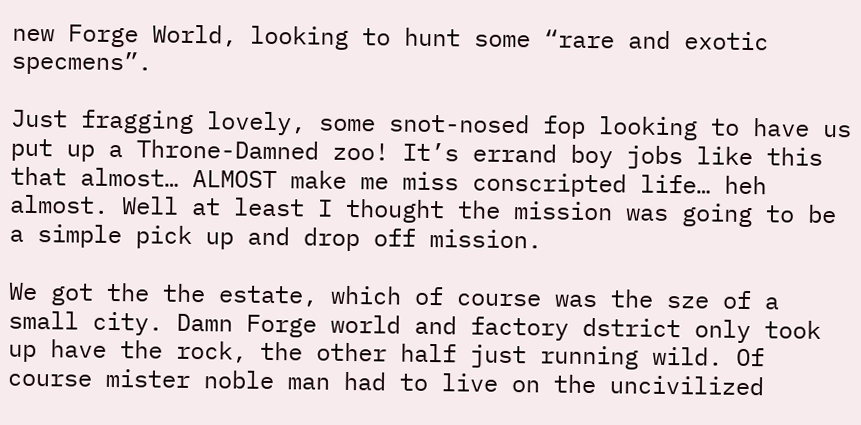new Forge World, looking to hunt some “rare and exotic specmens”.

Just fragging lovely, some snot-nosed fop looking to have us put up a Throne-Damned zoo! It’s errand boy jobs like this that almost… ALMOST make me miss conscripted life… heh almost. Well at least I thought the mission was going to be a simple pick up and drop off mission.

We got the the estate, which of course was the sze of a small city. Damn Forge world and factory dstrict only took up have the rock, the other half just running wild. Of course mister noble man had to live on the uncivilized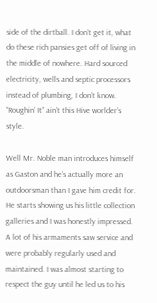side of the dirtball. I don’t get it, what do these rich pansies get off of living in the middle of nowhere. Hard sourced electricity, wells and septic processors instead of plumbing, I don’t know. “Roughin’ It” ain’t this Hive worlder’s style.

Well Mr. Noble man introduces himself as Gaston and he’s actually more an outdoorsman than I gave him credit for. He starts showing us his little collection galleries and I was honestly impressed. A lot of his armaments saw service and were probably regularly used and maintained. I was almost starting to respect the guy until he led us to his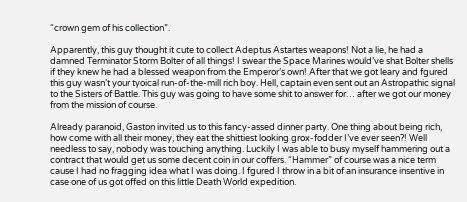“crown gem of his collection”.

Apparently, this guy thought it cute to collect Adeptus Astartes weapons! Not a lie, he had a damned Terminator Storm Bolter of all things! I swear the Space Marines would’ve shat Bolter shells if they knew he had a blessed weapon from the Emperor’s own! After that we got leary and fgured this guy wasn’t your tyoical run-of-the-mill rich boy. Hell, captain even sent out an Astropathic signal to the Sisters of Battle. This guy was going to have some shit to answer for… after we got our money from the mission of course.

Already paranoid, Gaston invited us to this fancy-assed dinner party. One thing about being rich, how come with all their money, they eat the shittiest looking grox-fodder I’ve ever seen?! Well needless to say, nobody was touching anything. Luckily I was able to busy myself hammering out a contract that would get us some decent coin in our coffers. “Hammer” of course was a nice term cause I had no fragging idea what I was doing. I fgured I throw in a bit of an insurance insentive in case one of us got offed on this little Death World expedition.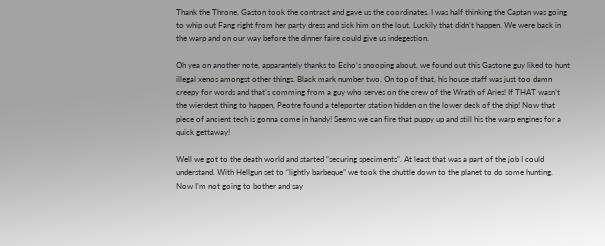Thank the Throne, Gaston took the contract and gave us the coordinates. I was half thinking the Captan was going to whip out Fang right from her party dress and sick him on the lout. Luckily that didn’t happen. We were back in the warp and on our way before the dinner faire could give us indegestion.

Oh yea on another note, apparantely thanks to Echo’s snooping about, we found out this Gastone guy liked to hunt illegal xenos amongst other things. Black mark number two. On top of that, his house staff was just too damn creepy for words and that’s comming from a guy who serves on the crew of the Wrath of Aries! If THAT wasn’t the wierdest thing to happen, Peotre found a teleporter station hidden on the lower deck of the ship! Now that piece of ancient tech is gonna come in handy! Seems we can fire that puppy up and still his the warp engines for a quick gettaway!

Well we got to the death world and started “securing speciments”. At least that was a part of the job I could understand. With Hellgun set to “lightly barbeque” we took the shuttle down to the planet to do some hunting. Now I’m not going to bother and say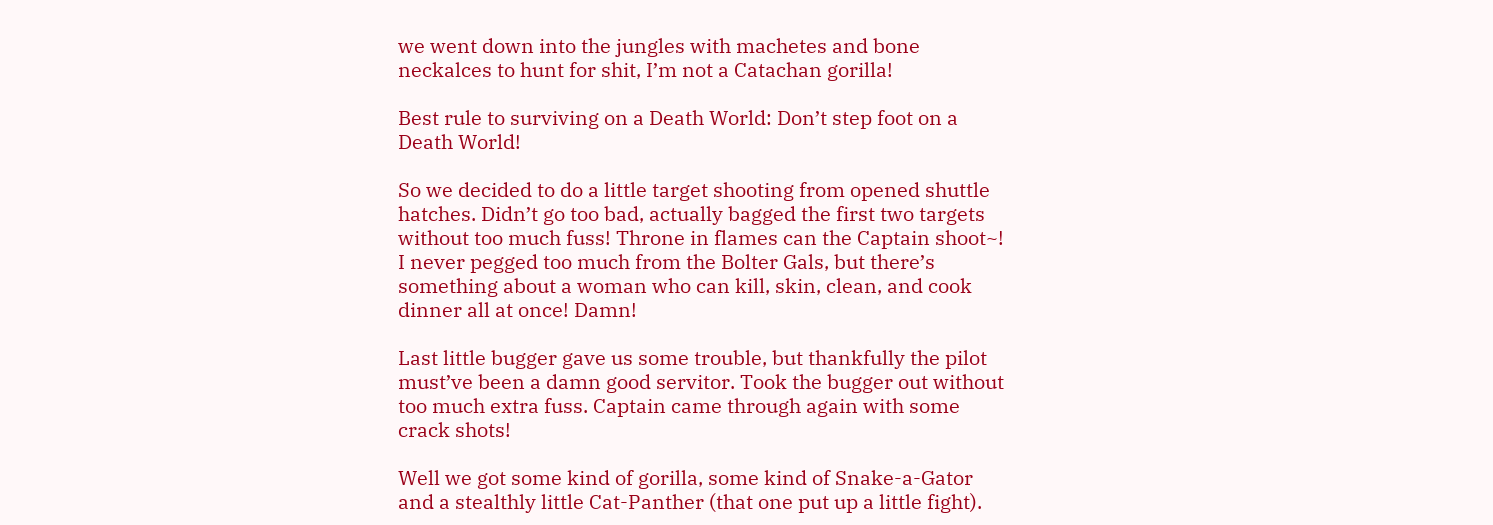we went down into the jungles with machetes and bone neckalces to hunt for shit, I’m not a Catachan gorilla!

Best rule to surviving on a Death World: Don’t step foot on a Death World!

So we decided to do a little target shooting from opened shuttle hatches. Didn’t go too bad, actually bagged the first two targets without too much fuss! Throne in flames can the Captain shoot~! I never pegged too much from the Bolter Gals, but there’s something about a woman who can kill, skin, clean, and cook dinner all at once! Damn!

Last little bugger gave us some trouble, but thankfully the pilot must’ve been a damn good servitor. Took the bugger out without too much extra fuss. Captain came through again with some crack shots!

Well we got some kind of gorilla, some kind of Snake-a-Gator and a stealthly little Cat-Panther (that one put up a little fight).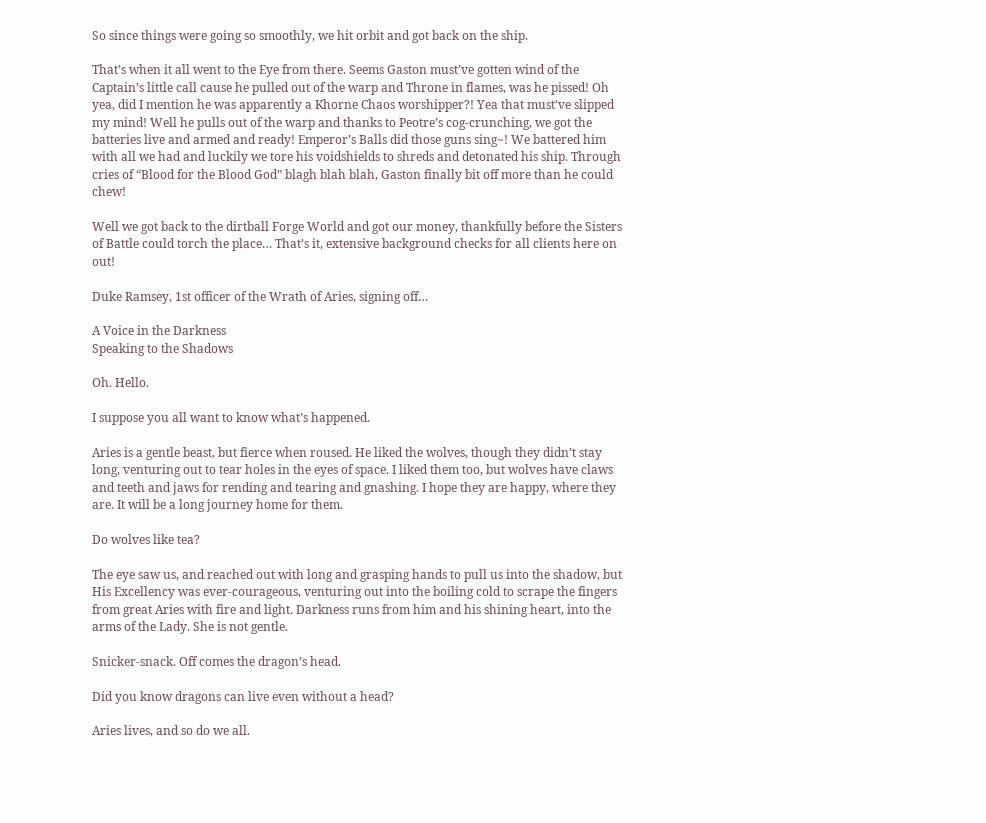So since things were going so smoothly, we hit orbit and got back on the ship.

That’s when it all went to the Eye from there. Seems Gaston must’ve gotten wind of the Captain’s little call cause he pulled out of the warp and Throne in flames, was he pissed! Oh yea, did I mention he was apparently a Khorne Chaos worshipper?! Yea that must’ve slipped my mind! Well he pulls out of the warp and thanks to Peotre’s cog-crunching, we got the batteries live and armed and ready! Emperor’s Balls did those guns sing~! We battered him with all we had and luckily we tore his voidshields to shreds and detonated his ship. Through cries of “Blood for the Blood God” blagh blah blah, Gaston finally bit off more than he could chew!

Well we got back to the dirtball Forge World and got our money, thankfully before the Sisters of Battle could torch the place… That’s it, extensive background checks for all clients here on out!

Duke Ramsey, 1st officer of the Wrath of Aries, signing off…

A Voice in the Darkness
Speaking to the Shadows

Oh. Hello.

I suppose you all want to know what’s happened.

Aries is a gentle beast, but fierce when roused. He liked the wolves, though they didn’t stay long, venturing out to tear holes in the eyes of space. I liked them too, but wolves have claws and teeth and jaws for rending and tearing and gnashing. I hope they are happy, where they are. It will be a long journey home for them.

Do wolves like tea?

The eye saw us, and reached out with long and grasping hands to pull us into the shadow, but His Excellency was ever-courageous, venturing out into the boiling cold to scrape the fingers from great Aries with fire and light. Darkness runs from him and his shining heart, into the arms of the Lady. She is not gentle.

Snicker-snack. Off comes the dragon’s head.

Did you know dragons can live even without a head?

Aries lives, and so do we all.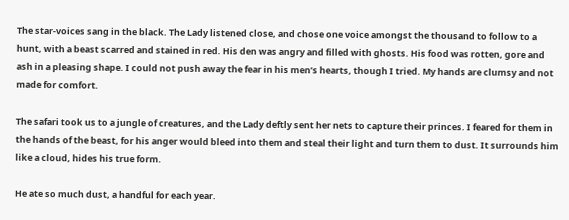The star-voices sang in the black. The Lady listened close, and chose one voice amongst the thousand to follow to a hunt, with a beast scarred and stained in red. His den was angry and filled with ghosts. His food was rotten, gore and ash in a pleasing shape. I could not push away the fear in his men’s hearts, though I tried. My hands are clumsy and not made for comfort.

The safari took us to a jungle of creatures, and the Lady deftly sent her nets to capture their princes. I feared for them in the hands of the beast, for his anger would bleed into them and steal their light and turn them to dust. It surrounds him like a cloud, hides his true form.

He ate so much dust, a handful for each year.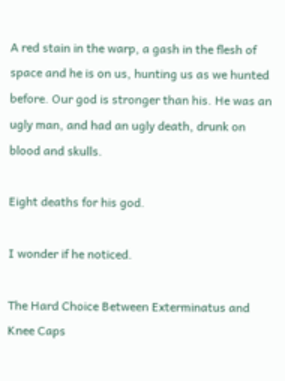A red stain in the warp, a gash in the flesh of space and he is on us, hunting us as we hunted before. Our god is stronger than his. He was an ugly man, and had an ugly death, drunk on blood and skulls.

Eight deaths for his god.

I wonder if he noticed.

The Hard Choice Between Exterminatus and Knee Caps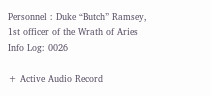Personnel : Duke “Butch” Ramsey, 1st officer of the Wrath of Aries
Info Log: 0026

+ Active Audio Record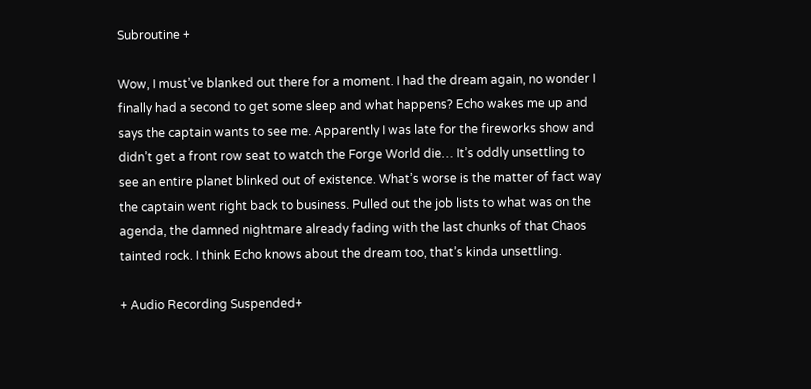Subroutine +

Wow, I must’ve blanked out there for a moment. I had the dream again, no wonder I finally had a second to get some sleep and what happens? Echo wakes me up and says the captain wants to see me. Apparently I was late for the fireworks show and didn’t get a front row seat to watch the Forge World die… It’s oddly unsettling to see an entire planet blinked out of existence. What’s worse is the matter of fact way the captain went right back to business. Pulled out the job lists to what was on the agenda, the damned nightmare already fading with the last chunks of that Chaos tainted rock. I think Echo knows about the dream too, that’s kinda unsettling.

+ Audio Recording Suspended+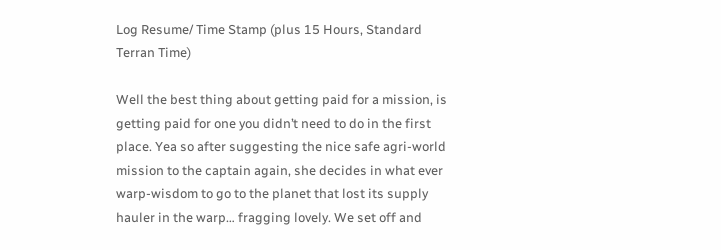Log Resume/ Time Stamp (plus 15 Hours, Standard Terran Time)

Well the best thing about getting paid for a mission, is getting paid for one you didn’t need to do in the first place. Yea so after suggesting the nice safe agri-world mission to the captain again, she decides in what ever warp-wisdom to go to the planet that lost its supply hauler in the warp… fragging lovely. We set off and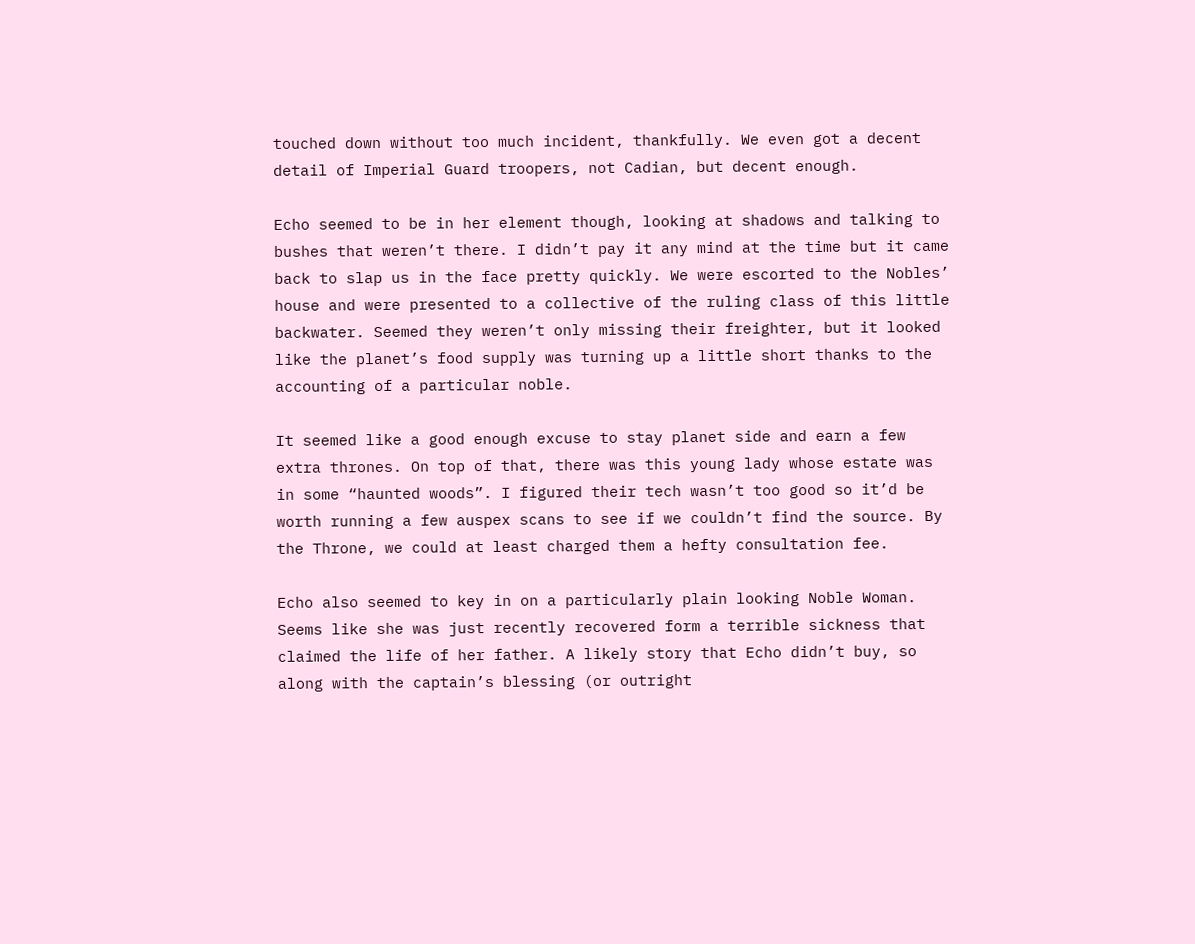touched down without too much incident, thankfully. We even got a decent detail of Imperial Guard troopers, not Cadian, but decent enough.

Echo seemed to be in her element though, looking at shadows and talking to bushes that weren’t there. I didn’t pay it any mind at the time but it came back to slap us in the face pretty quickly. We were escorted to the Nobles’ house and were presented to a collective of the ruling class of this little backwater. Seemed they weren’t only missing their freighter, but it looked like the planet’s food supply was turning up a little short thanks to the accounting of a particular noble.

It seemed like a good enough excuse to stay planet side and earn a few extra thrones. On top of that, there was this young lady whose estate was in some “haunted woods”. I figured their tech wasn’t too good so it’d be worth running a few auspex scans to see if we couldn’t find the source. By the Throne, we could at least charged them a hefty consultation fee.

Echo also seemed to key in on a particularly plain looking Noble Woman. Seems like she was just recently recovered form a terrible sickness that claimed the life of her father. A likely story that Echo didn’t buy, so along with the captain’s blessing (or outright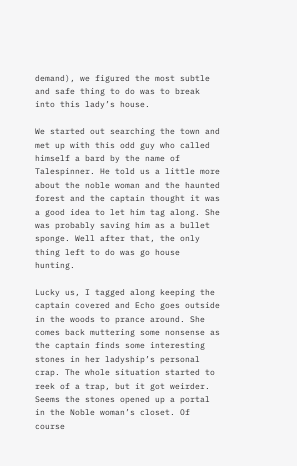demand), we figured the most subtle and safe thing to do was to break into this lady’s house.

We started out searching the town and met up with this odd guy who called himself a bard by the name of Talespinner. He told us a little more about the noble woman and the haunted forest and the captain thought it was a good idea to let him tag along. She was probably saving him as a bullet sponge. Well after that, the only thing left to do was go house hunting.

Lucky us, I tagged along keeping the captain covered and Echo goes outside in the woods to prance around. She comes back muttering some nonsense as the captain finds some interesting stones in her ladyship’s personal crap. The whole situation started to reek of a trap, but it got weirder. Seems the stones opened up a portal in the Noble woman’s closet. Of course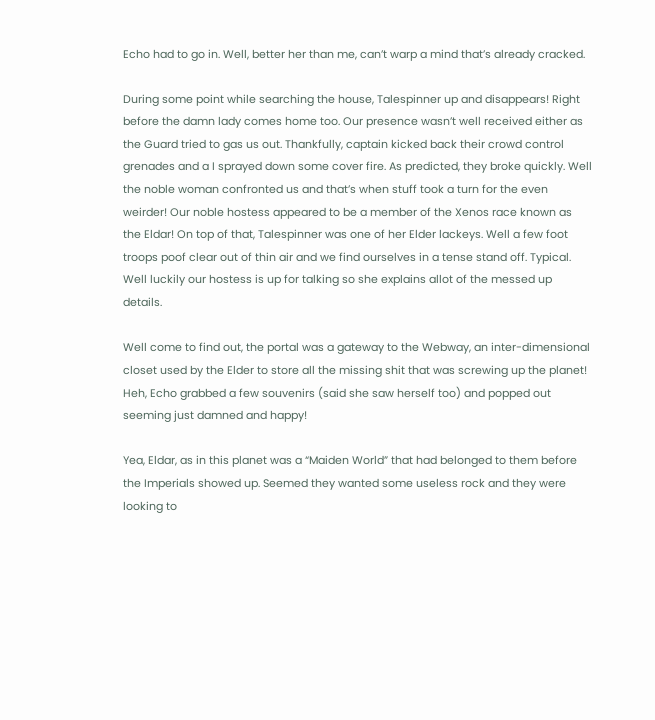Echo had to go in. Well, better her than me, can’t warp a mind that’s already cracked.

During some point while searching the house, Talespinner up and disappears! Right before the damn lady comes home too. Our presence wasn’t well received either as the Guard tried to gas us out. Thankfully, captain kicked back their crowd control grenades and a I sprayed down some cover fire. As predicted, they broke quickly. Well the noble woman confronted us and that’s when stuff took a turn for the even weirder! Our noble hostess appeared to be a member of the Xenos race known as the Eldar! On top of that, Talespinner was one of her Elder lackeys. Well a few foot troops poof clear out of thin air and we find ourselves in a tense stand off. Typical. Well luckily our hostess is up for talking so she explains allot of the messed up details.

Well come to find out, the portal was a gateway to the Webway, an inter-dimensional closet used by the Elder to store all the missing shit that was screwing up the planet! Heh, Echo grabbed a few souvenirs (said she saw herself too) and popped out seeming just damned and happy!

Yea, Eldar, as in this planet was a “Maiden World” that had belonged to them before the Imperials showed up. Seemed they wanted some useless rock and they were looking to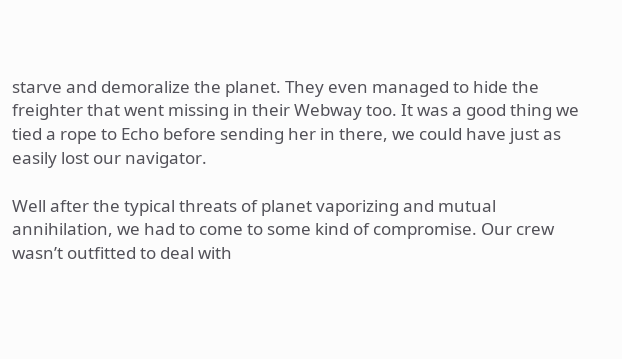starve and demoralize the planet. They even managed to hide the freighter that went missing in their Webway too. It was a good thing we tied a rope to Echo before sending her in there, we could have just as easily lost our navigator.

Well after the typical threats of planet vaporizing and mutual annihilation, we had to come to some kind of compromise. Our crew wasn’t outfitted to deal with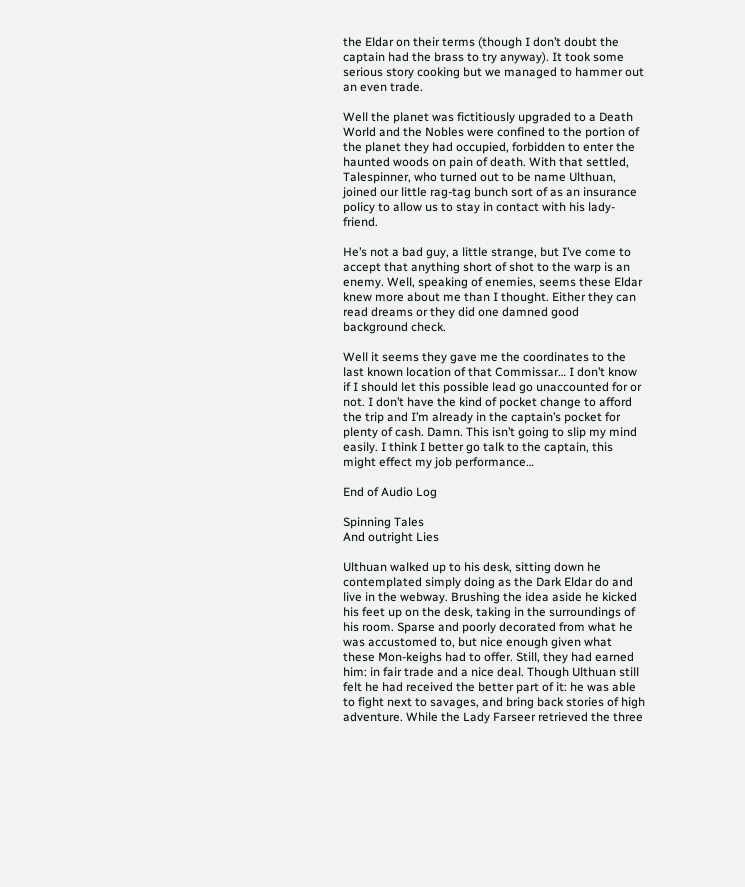the Eldar on their terms (though I don’t doubt the captain had the brass to try anyway). It took some serious story cooking but we managed to hammer out an even trade.

Well the planet was fictitiously upgraded to a Death World and the Nobles were confined to the portion of the planet they had occupied, forbidden to enter the haunted woods on pain of death. With that settled, Talespinner, who turned out to be name Ulthuan, joined our little rag-tag bunch sort of as an insurance policy to allow us to stay in contact with his lady-friend.

He’s not a bad guy, a little strange, but I’ve come to accept that anything short of shot to the warp is an enemy. Well, speaking of enemies, seems these Eldar knew more about me than I thought. Either they can read dreams or they did one damned good background check.

Well it seems they gave me the coordinates to the last known location of that Commissar… I don’t know if I should let this possible lead go unaccounted for or not. I don’t have the kind of pocket change to afford the trip and I’m already in the captain’s pocket for plenty of cash. Damn. This isn’t going to slip my mind easily. I think I better go talk to the captain, this might effect my job performance…

End of Audio Log

Spinning Tales
And outright Lies

Ulthuan walked up to his desk, sitting down he contemplated simply doing as the Dark Eldar do and live in the webway. Brushing the idea aside he kicked his feet up on the desk, taking in the surroundings of his room. Sparse and poorly decorated from what he was accustomed to, but nice enough given what these Mon-keighs had to offer. Still, they had earned him: in fair trade and a nice deal. Though Ulthuan still felt he had received the better part of it: he was able to fight next to savages, and bring back stories of high adventure. While the Lady Farseer retrieved the three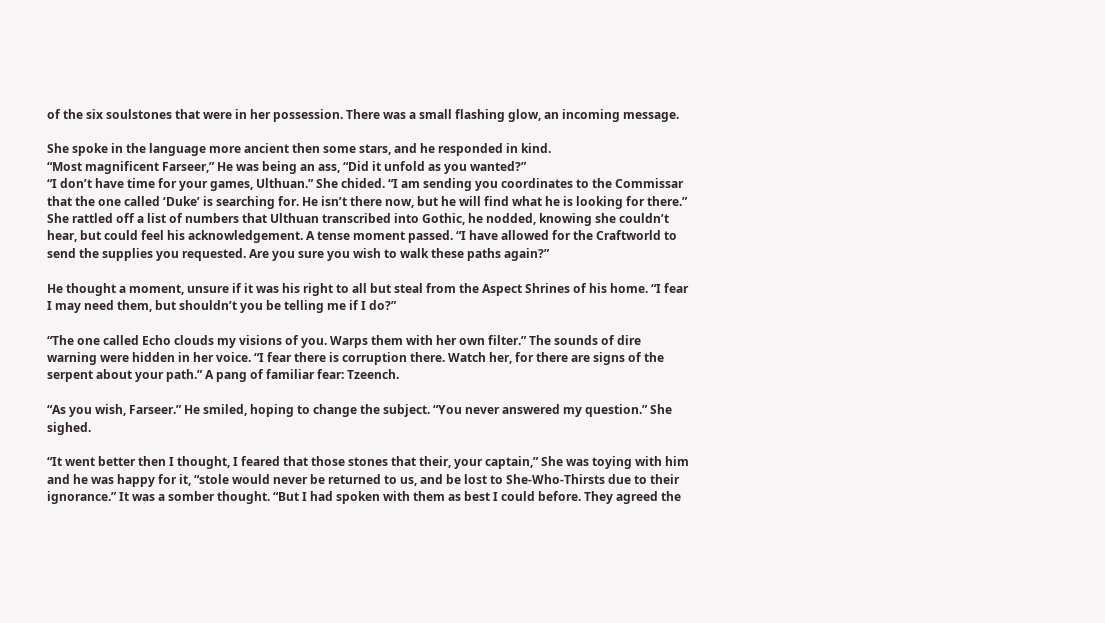of the six soulstones that were in her possession. There was a small flashing glow, an incoming message.

She spoke in the language more ancient then some stars, and he responded in kind.
“Most magnificent Farseer,” He was being an ass, “Did it unfold as you wanted?”
“I don’t have time for your games, Ulthuan.” She chided. “I am sending you coordinates to the Commissar that the one called ‘Duke’ is searching for. He isn’t there now, but he will find what he is looking for there.” She rattled off a list of numbers that Ulthuan transcribed into Gothic, he nodded, knowing she couldn’t hear, but could feel his acknowledgement. A tense moment passed. “I have allowed for the Craftworld to send the supplies you requested. Are you sure you wish to walk these paths again?”

He thought a moment, unsure if it was his right to all but steal from the Aspect Shrines of his home. “I fear I may need them, but shouldn’t you be telling me if I do?”

“The one called Echo clouds my visions of you. Warps them with her own filter.” The sounds of dire warning were hidden in her voice. “I fear there is corruption there. Watch her, for there are signs of the serpent about your path.” A pang of familiar fear: Tzeench.

“As you wish, Farseer.” He smiled, hoping to change the subject. “You never answered my question.” She sighed.

“It went better then I thought, I feared that those stones that their, your captain,” She was toying with him and he was happy for it, “stole would never be returned to us, and be lost to She-Who-Thirsts due to their ignorance.” It was a somber thought. “But I had spoken with them as best I could before. They agreed the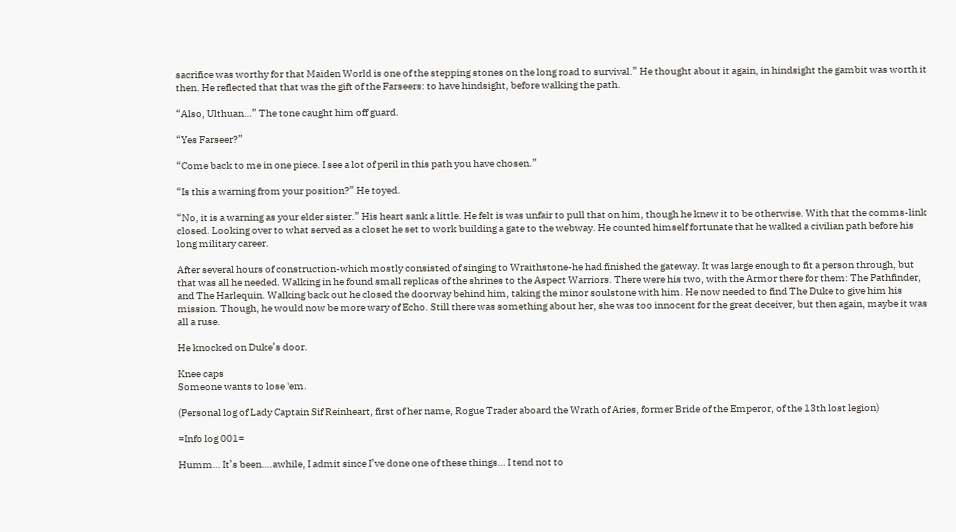sacrifice was worthy for that Maiden World is one of the stepping stones on the long road to survival.” He thought about it again, in hindsight the gambit was worth it then. He reflected that that was the gift of the Farseers: to have hindsight, before walking the path.

“Also, Ulthuan…” The tone caught him off guard.

“Yes Farseer?”

“Come back to me in one piece. I see a lot of peril in this path you have chosen.”

“Is this a warning from your position?” He toyed.

“No, it is a warning as your elder sister.” His heart sank a little. He felt is was unfair to pull that on him, though he knew it to be otherwise. With that the comms-link closed. Looking over to what served as a closet he set to work building a gate to the webway. He counted himself fortunate that he walked a civilian path before his long military career.

After several hours of construction-which mostly consisted of singing to Wraithstone-he had finished the gateway. It was large enough to fit a person through, but that was all he needed. Walking in he found small replicas of the shrines to the Aspect Warriors. There were his two, with the Armor there for them: The Pathfinder, and The Harlequin. Walking back out he closed the doorway behind him, taking the minor soulstone with him. He now needed to find The Duke to give him his mission. Though, he would now be more wary of Echo. Still there was something about her, she was too innocent for the great deceiver, but then again, maybe it was all a ruse.

He knocked on Duke’s door.

Knee caps
Someone wants to lose 'em.

(Personal log of Lady Captain Sif Reinheart, first of her name, Rogue Trader aboard the Wrath of Aries, former Bride of the Emperor, of the 13th lost legion)

=Info log 001=

Humm… It’s been….awhile, I admit since I’ve done one of these things… I tend not to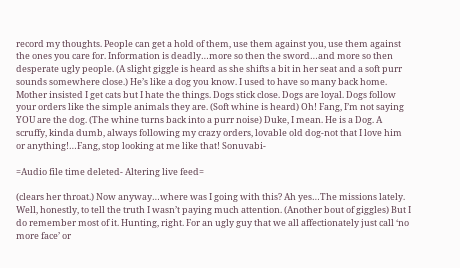record my thoughts. People can get a hold of them, use them against you, use them against the ones you care for. Information is deadly…more so then the sword…and more so then desperate ugly people. (A slight giggle is heard as she shifts a bit in her seat and a soft purr sounds somewhere close.) He’s like a dog you know. I used to have so many back home. Mother insisted I get cats but I hate the things. Dogs stick close. Dogs are loyal. Dogs follow your orders like the simple animals they are. (Soft whine is heard) Oh! Fang, I’m not saying YOU are the dog. (The whine turns back into a purr noise) Duke, I mean. He is a Dog. A scruffy, kinda dumb, always following my crazy orders, lovable old dog-not that I love him or anything!…Fang, stop looking at me like that! Sonuvabi-

=Audio file time deleted- Altering live feed=

(clears her throat.) Now anyway…where was I going with this? Ah yes…The missions lately. Well, honestly, to tell the truth I wasn’t paying much attention. (Another bout of giggles) But I do remember most of it. Hunting, right. For an ugly guy that we all affectionately just call ‘no more face’ or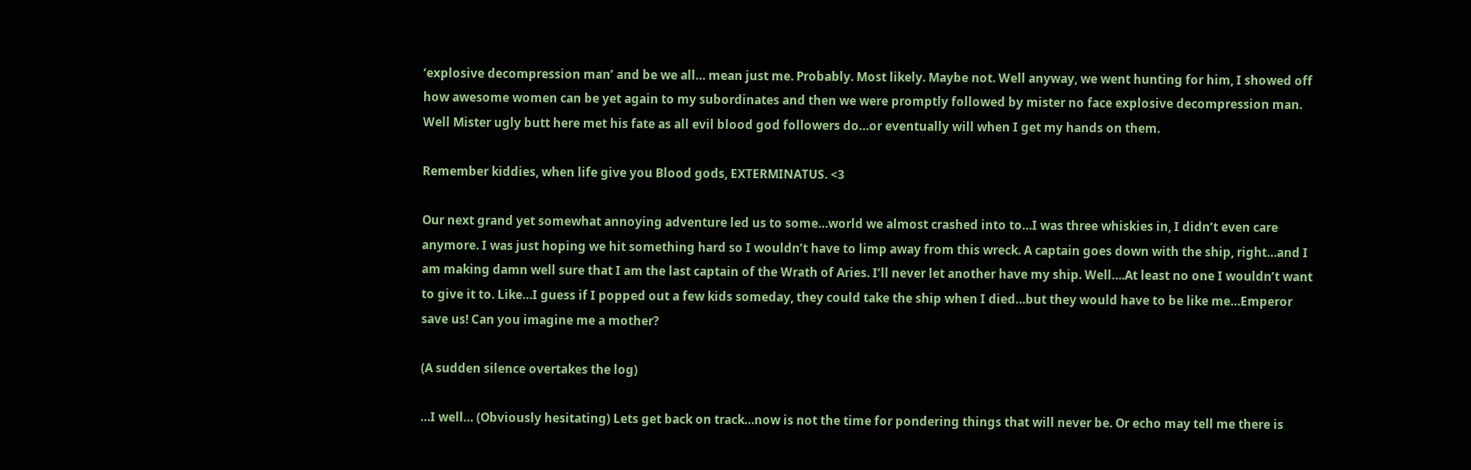‘explosive decompression man’ and be we all… mean just me. Probably. Most likely. Maybe not. Well anyway, we went hunting for him, I showed off how awesome women can be yet again to my subordinates and then we were promptly followed by mister no face explosive decompression man. Well Mister ugly butt here met his fate as all evil blood god followers do…or eventually will when I get my hands on them.

Remember kiddies, when life give you Blood gods, EXTERMINATUS. <3

Our next grand yet somewhat annoying adventure led us to some…world we almost crashed into to…I was three whiskies in, I didn’t even care anymore. I was just hoping we hit something hard so I wouldn’t have to limp away from this wreck. A captain goes down with the ship, right…and I am making damn well sure that I am the last captain of the Wrath of Aries. I’ll never let another have my ship. Well….At least no one I wouldn’t want to give it to. Like…I guess if I popped out a few kids someday, they could take the ship when I died…but they would have to be like me…Emperor save us! Can you imagine me a mother?

(A sudden silence overtakes the log)

…I well… (Obviously hesitating) Lets get back on track…now is not the time for pondering things that will never be. Or echo may tell me there is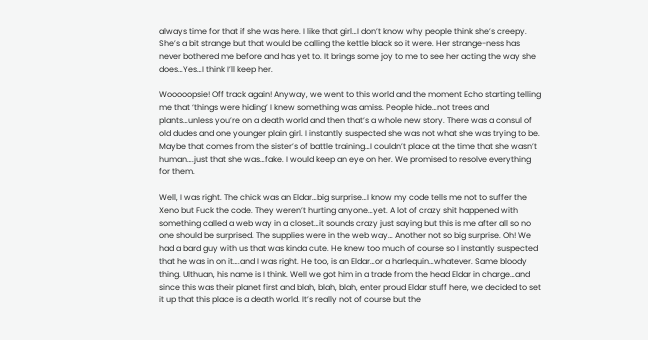always time for that if she was here. I like that girl…I don’t know why people think she’s creepy. She’s a bit strange but that would be calling the kettle black so it were. Her strange-ness has never bothered me before and has yet to. It brings some joy to me to see her acting the way she does…Yes…I think I’ll keep her.

Wooooopsie! Off track again! Anyway, we went to this world and the moment Echo starting telling me that ‘things were hiding’ I knew something was amiss. People hide…not trees and plants…unless you’re on a death world and then that’s a whole new story. There was a consul of old dudes and one younger plain girl. I instantly suspected she was not what she was trying to be. Maybe that comes from the sister’s of battle training…I couldn’t place at the time that she wasn’t human….just that she was…fake. I would keep an eye on her. We promised to resolve everything for them.

Well, I was right. The chick was an Eldar…big surprise…I know my code tells me not to suffer the Xeno but Fuck the code. They weren’t hurting anyone…yet. A lot of crazy shit happened with something called a web way in a closet…it sounds crazy just saying but this is me after all so no one should be surprised. The supplies were in the web way… Another not so big surprise. Oh! We had a bard guy with us that was kinda cute. He knew too much of course so I instantly suspected that he was in on it….and I was right. He too, is an Eldar…or a harlequin…whatever. Same bloody thing. Ulthuan, his name is I think. Well we got him in a trade from the head Eldar in charge…and since this was their planet first and blah, blah, blah, enter proud Eldar stuff here, we decided to set it up that this place is a death world. It’s really not of course but the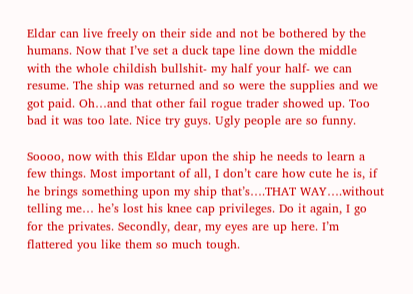Eldar can live freely on their side and not be bothered by the humans. Now that I’ve set a duck tape line down the middle with the whole childish bullshit- my half your half- we can resume. The ship was returned and so were the supplies and we got paid. Oh…and that other fail rogue trader showed up. Too bad it was too late. Nice try guys. Ugly people are so funny.

Soooo, now with this Eldar upon the ship he needs to learn a few things. Most important of all, I don’t care how cute he is, if he brings something upon my ship that’s….THAT WAY….without telling me… he’s lost his knee cap privileges. Do it again, I go for the privates. Secondly, dear, my eyes are up here. I’m flattered you like them so much tough.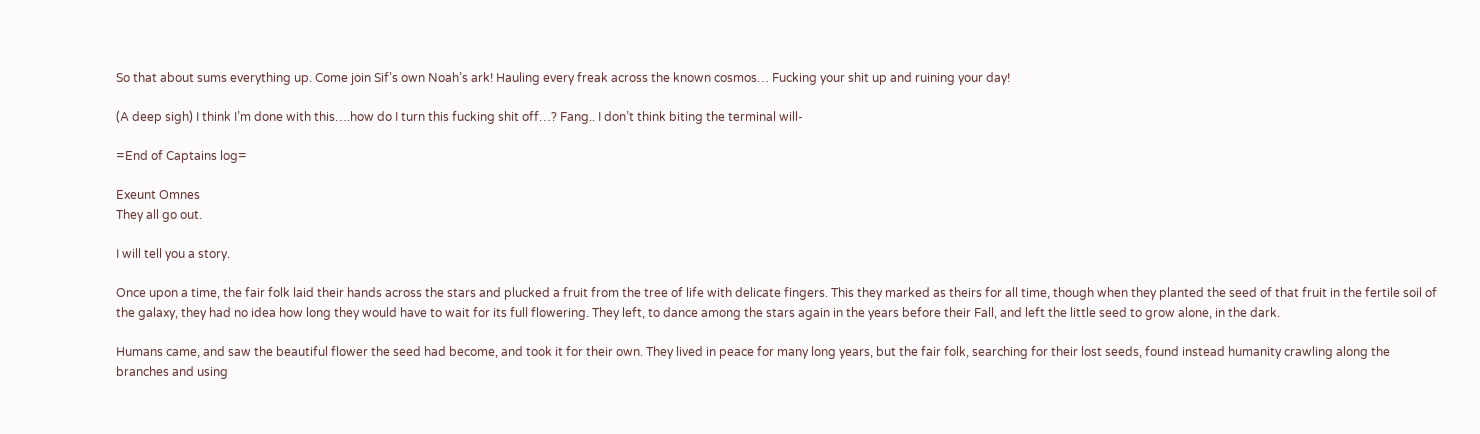So that about sums everything up. Come join Sif’s own Noah’s ark! Hauling every freak across the known cosmos… Fucking your shit up and ruining your day!

(A deep sigh) I think I’m done with this….how do I turn this fucking shit off…? Fang.. I don’t think biting the terminal will-

=End of Captains log=

Exeunt Omnes
They all go out.

I will tell you a story.

Once upon a time, the fair folk laid their hands across the stars and plucked a fruit from the tree of life with delicate fingers. This they marked as theirs for all time, though when they planted the seed of that fruit in the fertile soil of the galaxy, they had no idea how long they would have to wait for its full flowering. They left, to dance among the stars again in the years before their Fall, and left the little seed to grow alone, in the dark.

Humans came, and saw the beautiful flower the seed had become, and took it for their own. They lived in peace for many long years, but the fair folk, searching for their lost seeds, found instead humanity crawling along the branches and using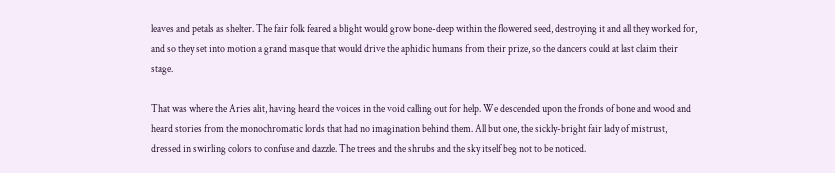leaves and petals as shelter. The fair folk feared a blight would grow bone-deep within the flowered seed, destroying it and all they worked for, and so they set into motion a grand masque that would drive the aphidic humans from their prize, so the dancers could at last claim their stage.

That was where the Aries alit, having heard the voices in the void calling out for help. We descended upon the fronds of bone and wood and heard stories from the monochromatic lords that had no imagination behind them. All but one, the sickly-bright fair lady of mistrust, dressed in swirling colors to confuse and dazzle. The trees and the shrubs and the sky itself beg not to be noticed.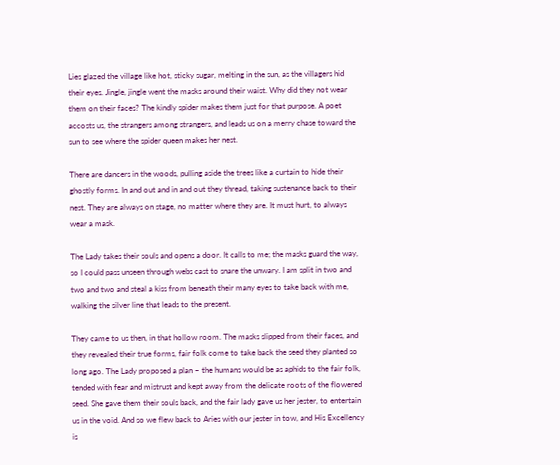Lies glazed the village like hot, sticky sugar, melting in the sun, as the villagers hid their eyes. Jingle, jingle went the masks around their waist. Why did they not wear them on their faces? The kindly spider makes them just for that purpose. A poet accosts us, the strangers among strangers, and leads us on a merry chase toward the sun to see where the spider queen makes her nest.

There are dancers in the woods, pulling aside the trees like a curtain to hide their ghostly forms. In and out and in and out they thread, taking sustenance back to their nest. They are always on stage, no matter where they are. It must hurt, to always wear a mask.

The Lady takes their souls and opens a door. It calls to me; the masks guard the way, so I could pass unseen through webs cast to snare the unwary. I am split in two and two and two and steal a kiss from beneath their many eyes to take back with me, walking the silver line that leads to the present.

They came to us then, in that hollow room. The masks slipped from their faces, and they revealed their true forms, fair folk come to take back the seed they planted so long ago. The Lady proposed a plan – the humans would be as aphids to the fair folk, tended with fear and mistrust and kept away from the delicate roots of the flowered seed. She gave them their souls back, and the fair lady gave us her jester, to entertain us in the void. And so we flew back to Aries with our jester in tow, and His Excellency is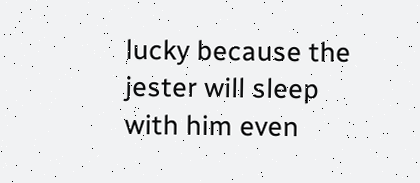lucky because the jester will sleep with him even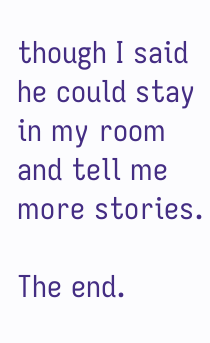though I said he could stay in my room and tell me more stories.

The end.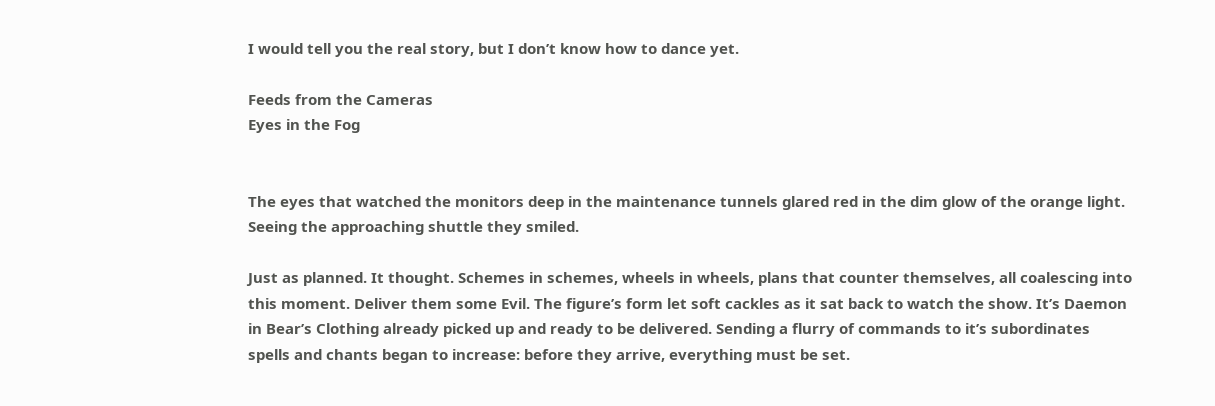I would tell you the real story, but I don’t know how to dance yet.

Feeds from the Cameras
Eyes in the Fog


The eyes that watched the monitors deep in the maintenance tunnels glared red in the dim glow of the orange light. Seeing the approaching shuttle they smiled.

Just as planned. It thought. Schemes in schemes, wheels in wheels, plans that counter themselves, all coalescing into this moment. Deliver them some Evil. The figure’s form let soft cackles as it sat back to watch the show. It’s Daemon in Bear’s Clothing already picked up and ready to be delivered. Sending a flurry of commands to it’s subordinates spells and chants began to increase: before they arrive, everything must be set.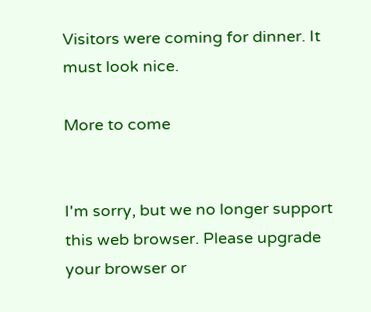Visitors were coming for dinner. It must look nice.

More to come


I'm sorry, but we no longer support this web browser. Please upgrade your browser or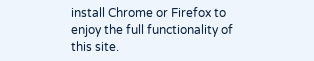install Chrome or Firefox to enjoy the full functionality of this site.